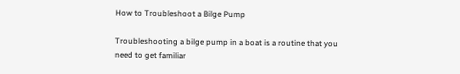How to Troubleshoot a Bilge Pump

Troubleshooting a bilge pump in a boat is a routine that you need to get familiar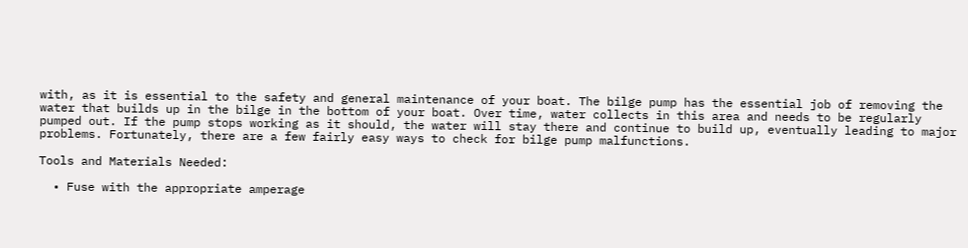with, as it is essential to the safety and general maintenance of your boat. The bilge pump has the essential job of removing the water that builds up in the bilge in the bottom of your boat. Over time, water collects in this area and needs to be regularly pumped out. If the pump stops working as it should, the water will stay there and continue to build up, eventually leading to major problems. Fortunately, there are a few fairly easy ways to check for bilge pump malfunctions.

Tools and Materials Needed:

  • Fuse with the appropriate amperage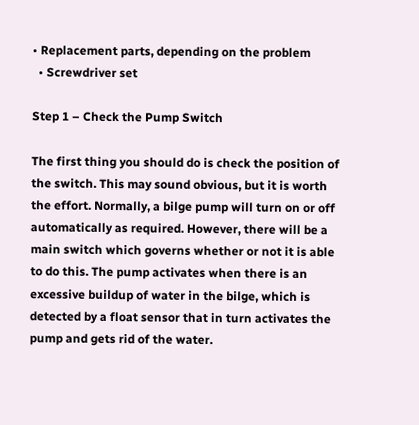• Replacement parts, depending on the problem
  • Screwdriver set

Step 1 – Check the Pump Switch

The first thing you should do is check the position of the switch. This may sound obvious, but it is worth the effort. Normally, a bilge pump will turn on or off automatically as required. However, there will be a main switch which governs whether or not it is able to do this. The pump activates when there is an excessive buildup of water in the bilge, which is detected by a float sensor that in turn activates the pump and gets rid of the water.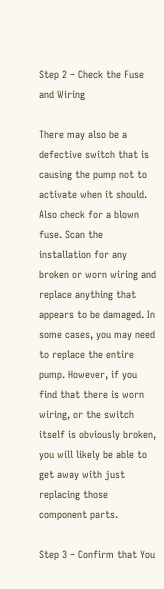Step 2 – Check the Fuse and Wiring

There may also be a defective switch that is causing the pump not to activate when it should. Also check for a blown fuse. Scan the installation for any broken or worn wiring and replace anything that appears to be damaged. In some cases, you may need to replace the entire pump. However, if you find that there is worn wiring, or the switch itself is obviously broken, you will likely be able to get away with just replacing those component parts.

Step 3 – Confirm that You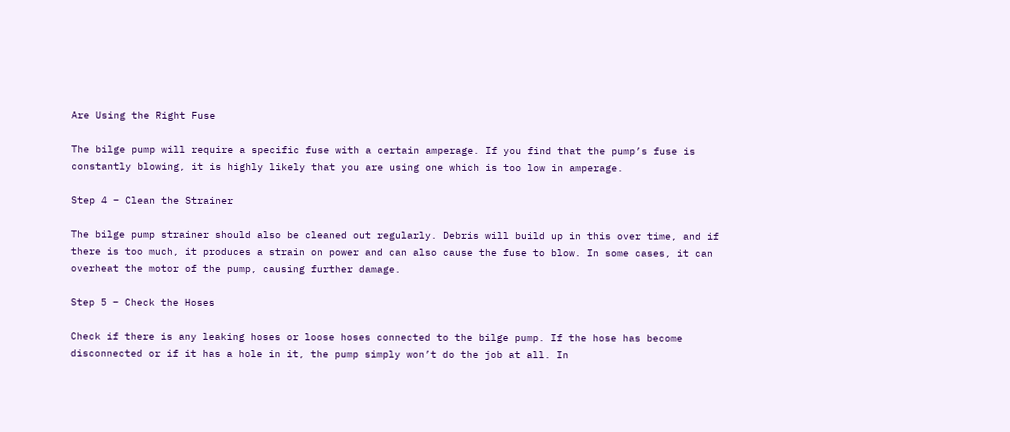Are Using the Right Fuse

The bilge pump will require a specific fuse with a certain amperage. If you find that the pump’s fuse is constantly blowing, it is highly likely that you are using one which is too low in amperage.

Step 4 – Clean the Strainer

The bilge pump strainer should also be cleaned out regularly. Debris will build up in this over time, and if there is too much, it produces a strain on power and can also cause the fuse to blow. In some cases, it can overheat the motor of the pump, causing further damage.

Step 5 – Check the Hoses

Check if there is any leaking hoses or loose hoses connected to the bilge pump. If the hose has become disconnected or if it has a hole in it, the pump simply won’t do the job at all. In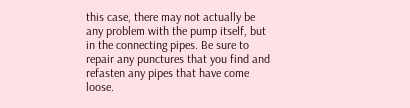this case, there may not actually be any problem with the pump itself, but in the connecting pipes. Be sure to repair any punctures that you find and refasten any pipes that have come loose.